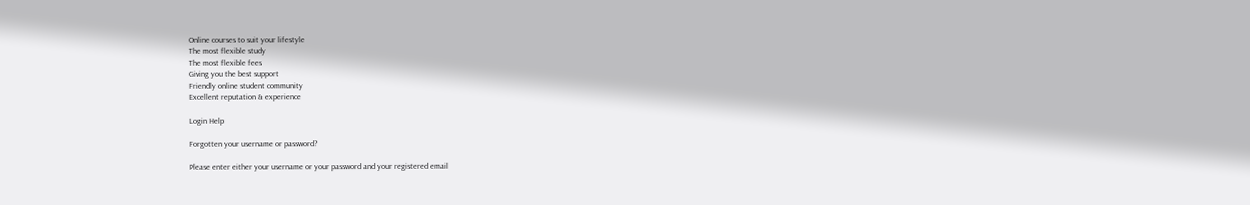Online courses to suit your lifestyle
The most flexible study
The most flexible fees
Giving you the best support
Friendly online student community
Excellent reputation & experience

Login Help

Forgotten your username or password?

Please enter either your username or your password and your registered email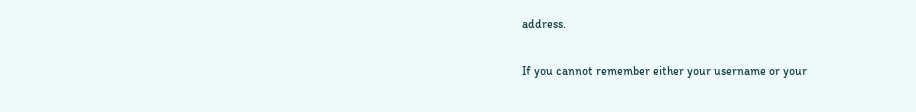address.

If you cannot remember either your username or your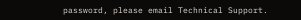password, please email Technical Support.